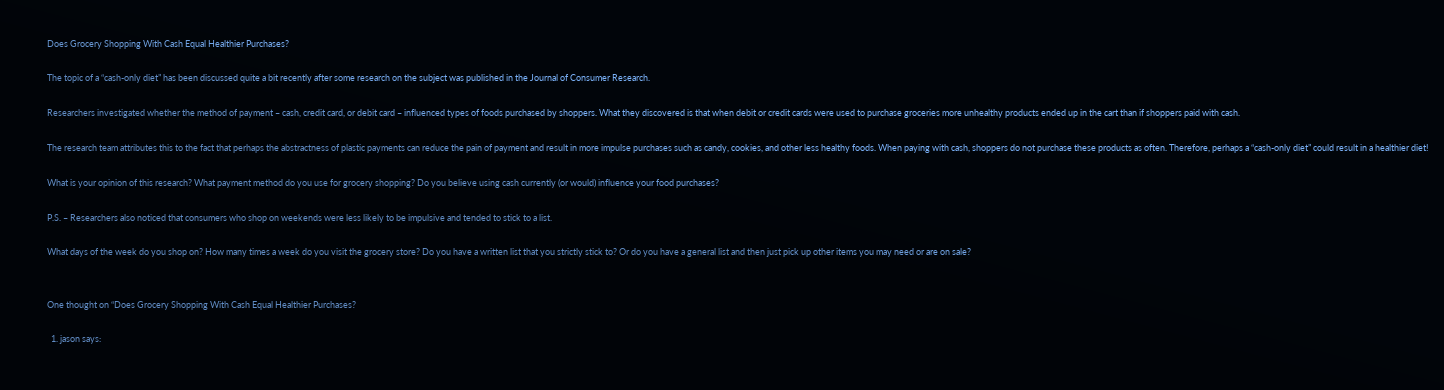Does Grocery Shopping With Cash Equal Healthier Purchases?

The topic of a “cash-only diet” has been discussed quite a bit recently after some research on the subject was published in the Journal of Consumer Research.

Researchers investigated whether the method of payment – cash, credit card, or debit card – influenced types of foods purchased by shoppers. What they discovered is that when debit or credit cards were used to purchase groceries more unhealthy products ended up in the cart than if shoppers paid with cash.

The research team attributes this to the fact that perhaps the abstractness of plastic payments can reduce the pain of payment and result in more impulse purchases such as candy, cookies, and other less healthy foods. When paying with cash, shoppers do not purchase these products as often. Therefore, perhaps a “cash-only diet” could result in a healthier diet!

What is your opinion of this research? What payment method do you use for grocery shopping? Do you believe using cash currently (or would) influence your food purchases?

P.S. – Researchers also noticed that consumers who shop on weekends were less likely to be impulsive and tended to stick to a list.

What days of the week do you shop on? How many times a week do you visit the grocery store? Do you have a written list that you strictly stick to? Or do you have a general list and then just pick up other items you may need or are on sale?


One thought on “Does Grocery Shopping With Cash Equal Healthier Purchases?

  1. jason says: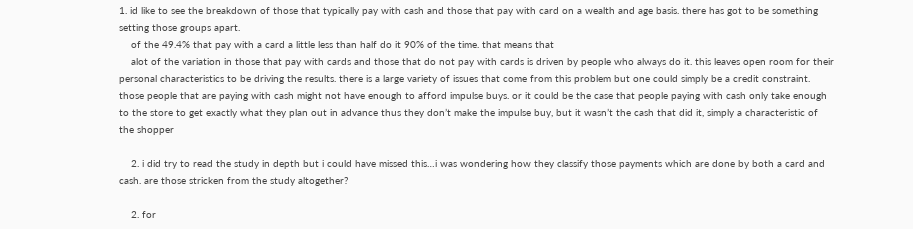1. id like to see the breakdown of those that typically pay with cash and those that pay with card on a wealth and age basis. there has got to be something setting those groups apart.
    of the 49.4% that pay with a card a little less than half do it 90% of the time. that means that
    alot of the variation in those that pay with cards and those that do not pay with cards is driven by people who always do it. this leaves open room for their personal characteristics to be driving the results. there is a large variety of issues that come from this problem but one could simply be a credit constraint. those people that are paying with cash might not have enough to afford impulse buys. or it could be the case that people paying with cash only take enough to the store to get exactly what they plan out in advance thus they don’t make the impulse buy, but it wasn’t the cash that did it, simply a characteristic of the shopper

    2. i did try to read the study in depth but i could have missed this…i was wondering how they classify those payments which are done by both a card and cash. are those stricken from the study altogether?

    2. for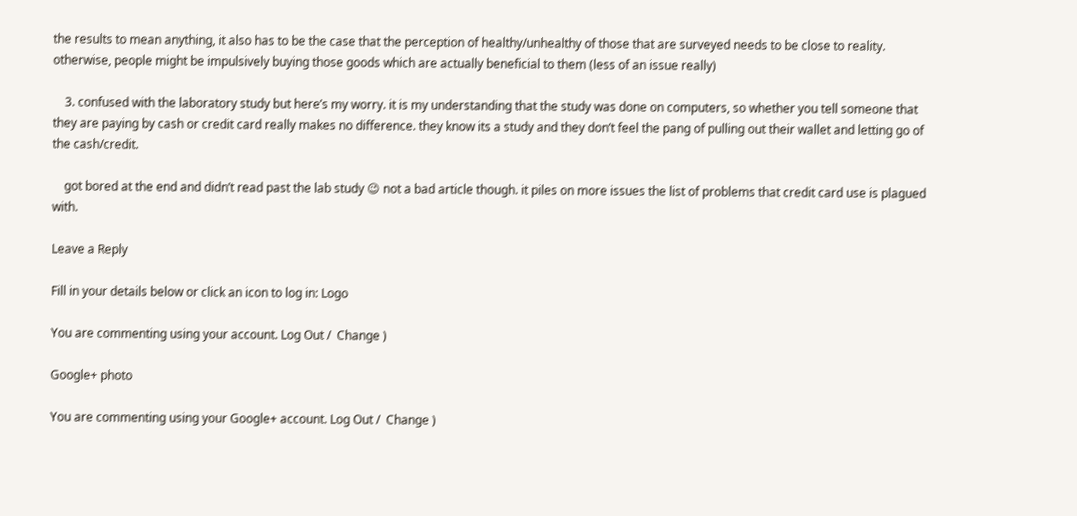the results to mean anything, it also has to be the case that the perception of healthy/unhealthy of those that are surveyed needs to be close to reality. otherwise, people might be impulsively buying those goods which are actually beneficial to them (less of an issue really)

    3. confused with the laboratory study but here’s my worry. it is my understanding that the study was done on computers, so whether you tell someone that they are paying by cash or credit card really makes no difference. they know its a study and they don’t feel the pang of pulling out their wallet and letting go of the cash/credit.

    got bored at the end and didn’t read past the lab study 😉 not a bad article though. it piles on more issues the list of problems that credit card use is plagued with.

Leave a Reply

Fill in your details below or click an icon to log in: Logo

You are commenting using your account. Log Out /  Change )

Google+ photo

You are commenting using your Google+ account. Log Out /  Change )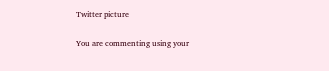Twitter picture

You are commenting using your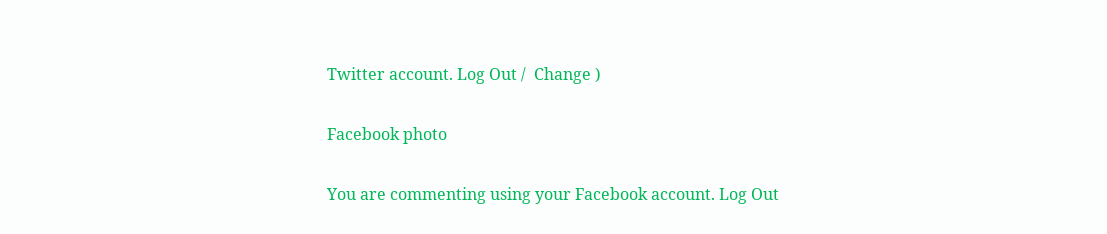Twitter account. Log Out /  Change )

Facebook photo

You are commenting using your Facebook account. Log Out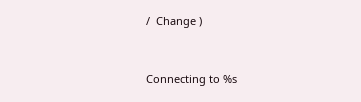/  Change )


Connecting to %s